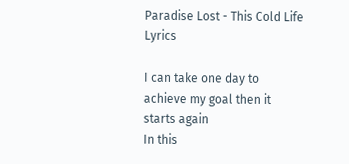Paradise Lost - This Cold Life Lyrics

I can take one day to achieve my goal then it starts again
In this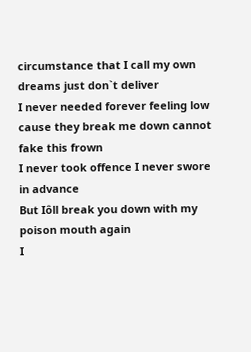circumstance that I call my own dreams just don`t deliver
I never needed forever feeling low cause they break me down cannot fake this frown
I never took offence I never swore in advance
But Iôll break you down with my poison mouth again
I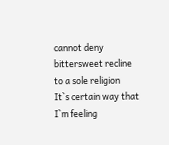cannot deny bittersweet recline to a sole religion
It`s certain way that I`m feeling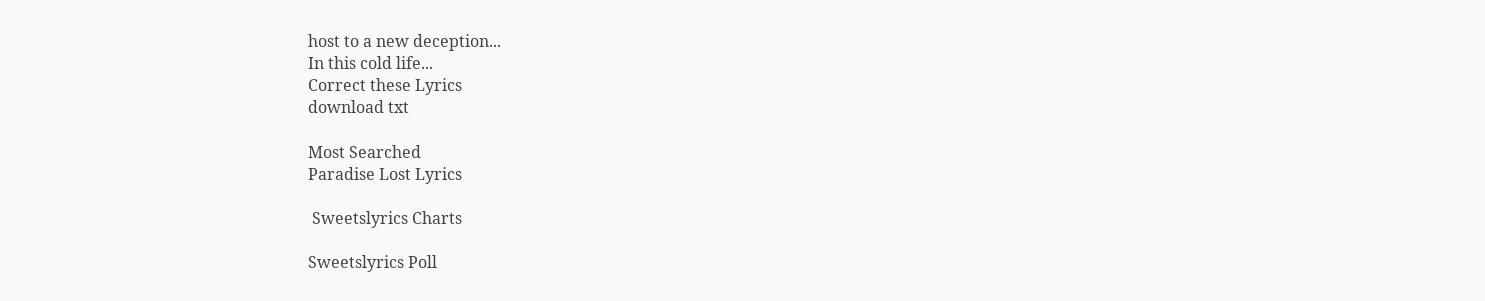host to a new deception...
In this cold life...
Correct these Lyrics
download txt

Most Searched
Paradise Lost Lyrics

 Sweetslyrics Charts

Sweetslyrics Poll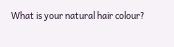What is your natural hair colour?